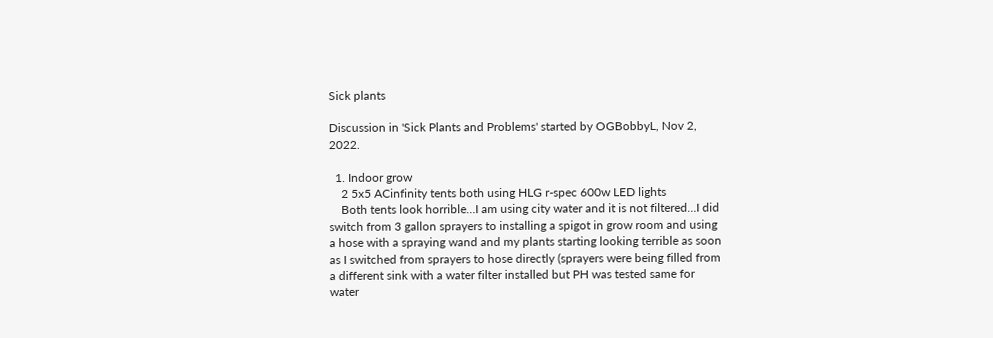Sick plants

Discussion in 'Sick Plants and Problems' started by OGBobbyL, Nov 2, 2022.

  1. Indoor grow
    2 5x5 ACinfinity tents both using HLG r-spec 600w LED lights
    Both tents look horrible…I am using city water and it is not filtered…I did switch from 3 gallon sprayers to installing a spigot in grow room and using a hose with a spraying wand and my plants starting looking terrible as soon as I switched from sprayers to hose directly (sprayers were being filled from a different sink with a water filter installed but PH was tested same for water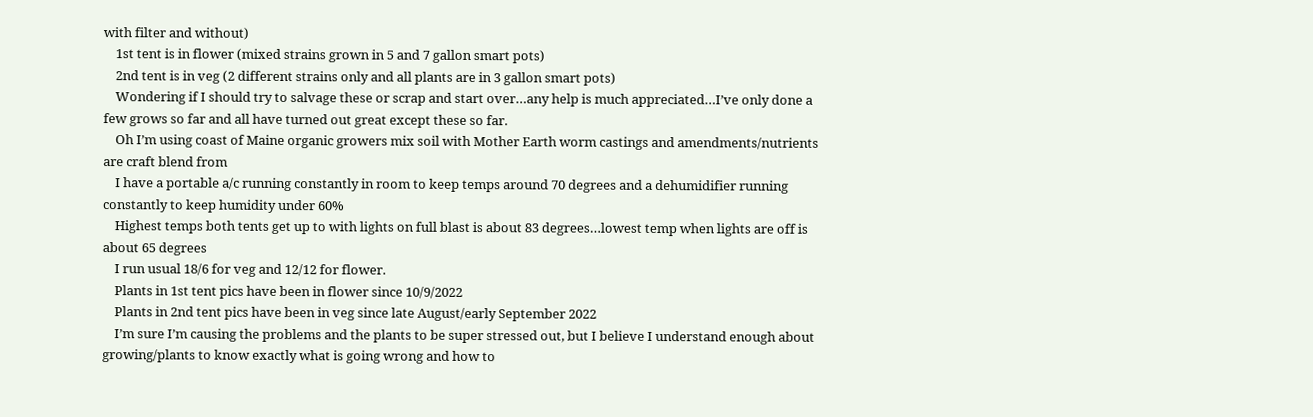with filter and without)
    1st tent is in flower (mixed strains grown in 5 and 7 gallon smart pots)
    2nd tent is in veg (2 different strains only and all plants are in 3 gallon smart pots)
    Wondering if I should try to salvage these or scrap and start over…any help is much appreciated…I’ve only done a few grows so far and all have turned out great except these so far.
    Oh I’m using coast of Maine organic growers mix soil with Mother Earth worm castings and amendments/nutrients are craft blend from
    I have a portable a/c running constantly in room to keep temps around 70 degrees and a dehumidifier running constantly to keep humidity under 60%
    Highest temps both tents get up to with lights on full blast is about 83 degrees…lowest temp when lights are off is about 65 degrees
    I run usual 18/6 for veg and 12/12 for flower.
    Plants in 1st tent pics have been in flower since 10/9/2022
    Plants in 2nd tent pics have been in veg since late August/early September 2022
    I’m sure I’m causing the problems and the plants to be super stressed out, but I believe I understand enough about growing/plants to know exactly what is going wrong and how to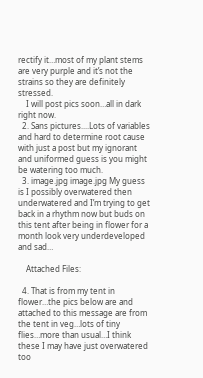rectify it…most of my plant stems are very purple and it’s not the strains so they are definitely stressed.
    I will post pics soon…all in dark right now.
  2. Sans pictures....Lots of variables and hard to determine root cause with just a post but my ignorant and uniformed guess is you might be watering too much.
  3. image.jpg image.jpg My guess is I possibly overwatered then underwatered and I’m trying to get back in a rhythm now but buds on this tent after being in flower for a month look very underdeveloped and sad…

    Attached Files:

  4. That is from my tent in flower…the pics below are and attached to this message are from the tent in veg…lots of tiny flies…more than usual…I think these I may have just overwatered too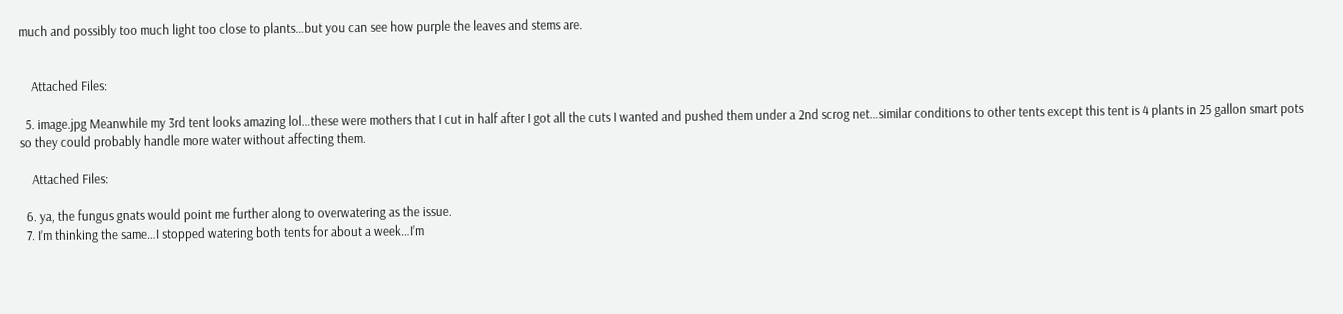much and possibly too much light too close to plants…but you can see how purple the leaves and stems are.


    Attached Files:

  5. image.jpg Meanwhile my 3rd tent looks amazing lol…these were mothers that I cut in half after I got all the cuts I wanted and pushed them under a 2nd scrog net…similar conditions to other tents except this tent is 4 plants in 25 gallon smart pots so they could probably handle more water without affecting them.

    Attached Files:

  6. ya, the fungus gnats would point me further along to overwatering as the issue.
  7. I’m thinking the same…I stopped watering both tents for about a week…I’m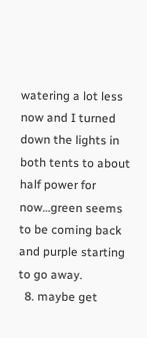watering a lot less now and I turned down the lights in both tents to about half power for now…green seems to be coming back and purple starting to go away.
  8. maybe get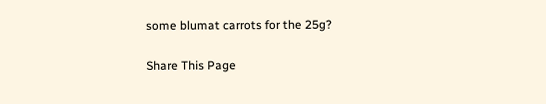some blumat carrots for the 25g?

Share This Page